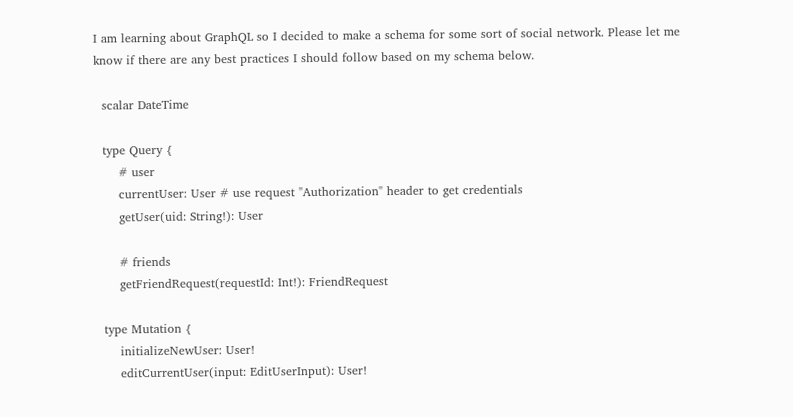I am learning about GraphQL so I decided to make a schema for some sort of social network. Please let me know if there are any best practices I should follow based on my schema below.

  scalar DateTime

  type Query {
      # user
      currentUser: User # use request "Authorization" header to get credentials
      getUser(uid: String!): User

      # friends
      getFriendRequest(requestId: Int!): FriendRequest

  type Mutation {
      initializeNewUser: User!
      editCurrentUser(input: EditUserInput): User!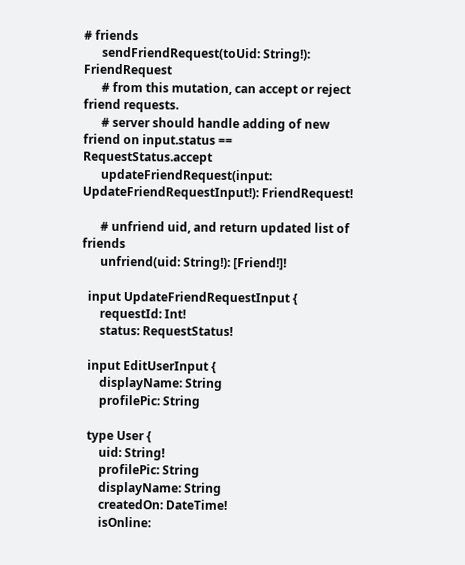# friends
      sendFriendRequest(toUid: String!): FriendRequest
      # from this mutation, can accept or reject friend requests.
      # server should handle adding of new friend on input.status == RequestStatus.accept
      updateFriendRequest(input: UpdateFriendRequestInput!): FriendRequest!

      # unfriend uid, and return updated list of friends
      unfriend(uid: String!): [Friend!]!

  input UpdateFriendRequestInput {
      requestId: Int!
      status: RequestStatus!

  input EditUserInput {
      displayName: String
      profilePic: String

  type User {
      uid: String!
      profilePic: String
      displayName: String
      createdOn: DateTime!
      isOnline: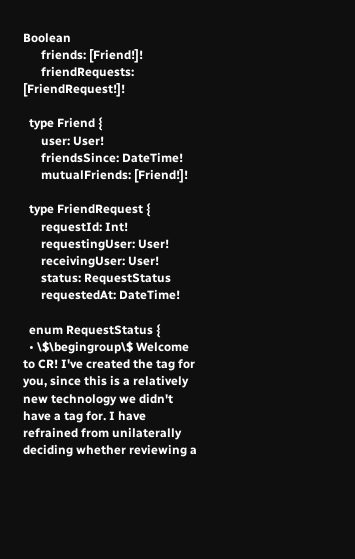Boolean
      friends: [Friend!]!
      friendRequests: [FriendRequest!]!

  type Friend {
      user: User!
      friendsSince: DateTime!
      mutualFriends: [Friend!]!

  type FriendRequest {
      requestId: Int!
      requestingUser: User!
      receivingUser: User!
      status: RequestStatus
      requestedAt: DateTime!

  enum RequestStatus {
  • \$\begingroup\$ Welcome to CR! I've created the tag for you, since this is a relatively new technology we didn't have a tag for. I have refrained from unilaterally deciding whether reviewing a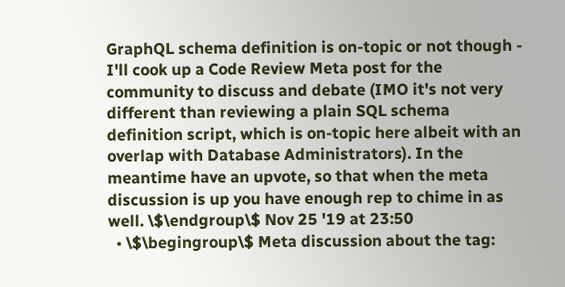GraphQL schema definition is on-topic or not though - I'll cook up a Code Review Meta post for the community to discuss and debate (IMO it's not very different than reviewing a plain SQL schema definition script, which is on-topic here albeit with an overlap with Database Administrators). In the meantime have an upvote, so that when the meta discussion is up you have enough rep to chime in as well. \$\endgroup\$ Nov 25 '19 at 23:50
  • \$\begingroup\$ Meta discussion about the tag: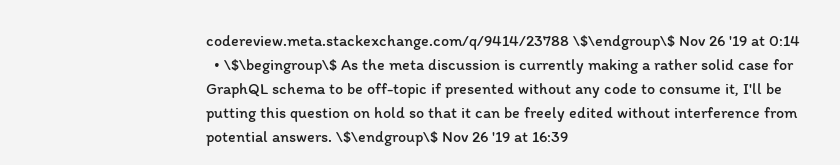codereview.meta.stackexchange.com/q/9414/23788 \$\endgroup\$ Nov 26 '19 at 0:14
  • \$\begingroup\$ As the meta discussion is currently making a rather solid case for GraphQL schema to be off-topic if presented without any code to consume it, I'll be putting this question on hold so that it can be freely edited without interference from potential answers. \$\endgroup\$ Nov 26 '19 at 16:39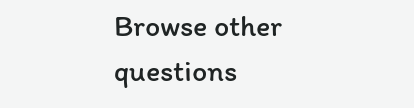Browse other questions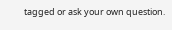tagged or ask your own question.